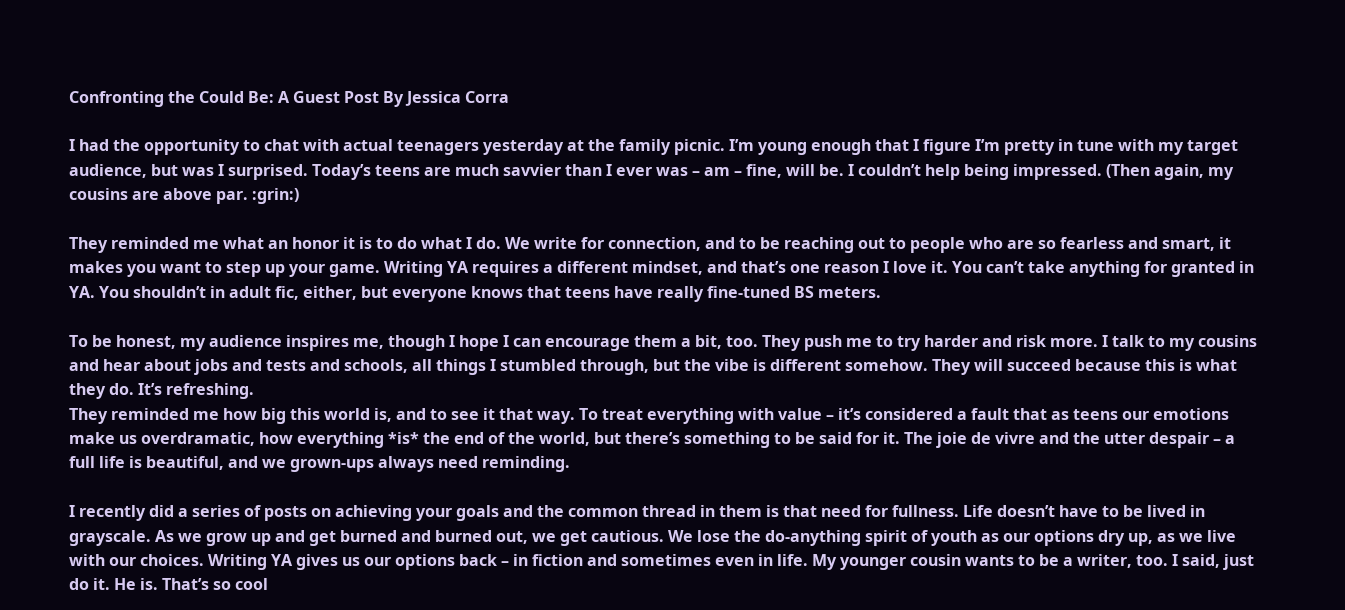Confronting the Could Be: A Guest Post By Jessica Corra

I had the opportunity to chat with actual teenagers yesterday at the family picnic. I’m young enough that I figure I’m pretty in tune with my target audience, but was I surprised. Today’s teens are much savvier than I ever was – am – fine, will be. I couldn’t help being impressed. (Then again, my cousins are above par. :grin:)

They reminded me what an honor it is to do what I do. We write for connection, and to be reaching out to people who are so fearless and smart, it makes you want to step up your game. Writing YA requires a different mindset, and that’s one reason I love it. You can’t take anything for granted in YA. You shouldn’t in adult fic, either, but everyone knows that teens have really fine-tuned BS meters.

To be honest, my audience inspires me, though I hope I can encourage them a bit, too. They push me to try harder and risk more. I talk to my cousins and hear about jobs and tests and schools, all things I stumbled through, but the vibe is different somehow. They will succeed because this is what they do. It’s refreshing.
They reminded me how big this world is, and to see it that way. To treat everything with value – it’s considered a fault that as teens our emotions make us overdramatic, how everything *is* the end of the world, but there’s something to be said for it. The joie de vivre and the utter despair – a full life is beautiful, and we grown-ups always need reminding.

I recently did a series of posts on achieving your goals and the common thread in them is that need for fullness. Life doesn’t have to be lived in grayscale. As we grow up and get burned and burned out, we get cautious. We lose the do-anything spirit of youth as our options dry up, as we live with our choices. Writing YA gives us our options back – in fiction and sometimes even in life. My younger cousin wants to be a writer, too. I said, just do it. He is. That’s so cool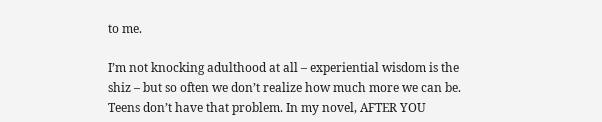to me.

I’m not knocking adulthood at all – experiential wisdom is the shiz – but so often we don’t realize how much more we can be. Teens don’t have that problem. In my novel, AFTER YOU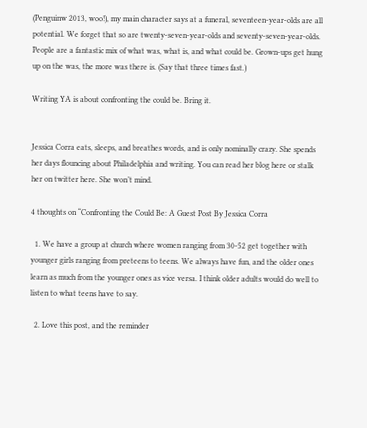(Penguinw 2013, woo!), my main character says at a funeral, seventeen-year-olds are all potential. We forget that so are twenty-seven-year-olds and seventy-seven-year-olds. People are a fantastic mix of what was, what is, and what could be. Grown-ups get hung up on the was, the more was there is. (Say that three times fast.)

Writing YA is about confronting the could be. Bring it.


Jessica Corra eats, sleeps, and breathes words, and is only nominally crazy. She spends her days flouncing about Philadelphia and writing. You can read her blog here or stalk her on twitter here. She won’t mind.

4 thoughts on “Confronting the Could Be: A Guest Post By Jessica Corra

  1. We have a group at church where women ranging from 30-52 get together with younger girls ranging from preteens to teens. We always have fun, and the older ones learn as much from the younger ones as vice versa. I think older adults would do well to listen to what teens have to say.

  2. Love this post, and the reminder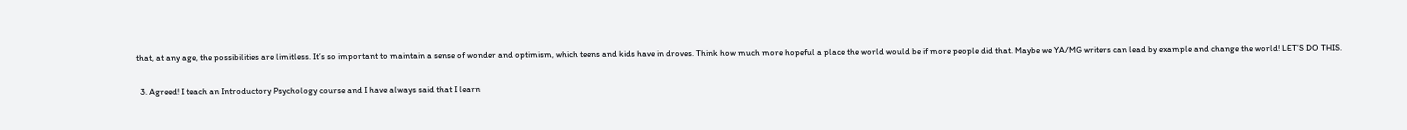that, at any age, the possibilities are limitless. It’s so important to maintain a sense of wonder and optimism, which teens and kids have in droves. Think how much more hopeful a place the world would be if more people did that. Maybe we YA/MG writers can lead by example and change the world! LET’S DO THIS.

  3. Agreed! I teach an Introductory Psychology course and I have always said that I learn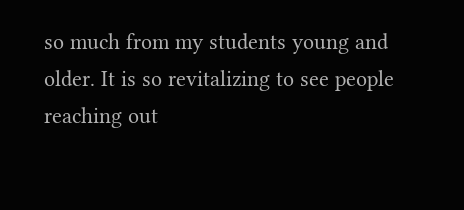so much from my students young and older. It is so revitalizing to see people reaching out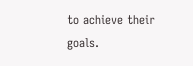to achieve their goals.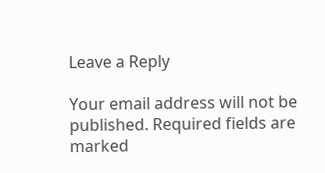Leave a Reply

Your email address will not be published. Required fields are marked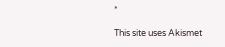*

This site uses Akismet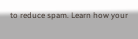to reduce spam. Learn how your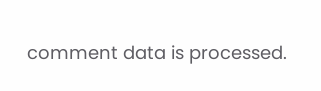comment data is processed.